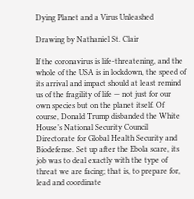Dying Planet and a Virus Unleashed

Drawing by Nathaniel St. Clair

If the coronavirus is life-threatening, and the whole of the USA is in lockdown, the speed of its arrival and impact should at least remind us of the fragility of life — not just for our own species but on the planet itself. Of course, Donald Trump disbanded the White House’s National Security Council Directorate for Global Health Security and Biodefense. Set up after the Ebola scare, its job was to deal exactly with the type of threat we are facing; that is, to prepare for, lead and coordinate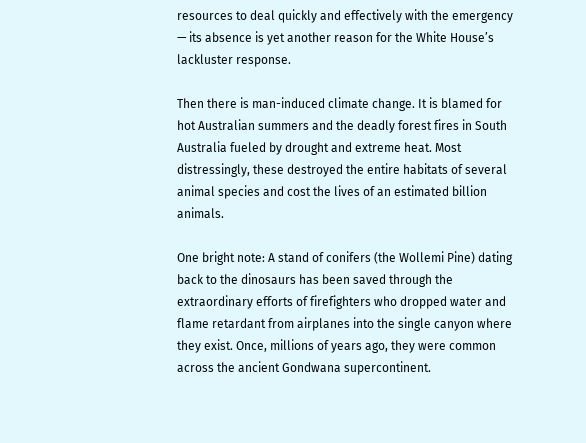resources to deal quickly and effectively with the emergency — its absence is yet another reason for the White House’s lackluster response.

Then there is man-induced climate change. It is blamed for hot Australian summers and the deadly forest fires in South Australia fueled by drought and extreme heat. Most distressingly, these destroyed the entire habitats of several animal species and cost the lives of an estimated billion animals.

One bright note: A stand of conifers (the Wollemi Pine) dating back to the dinosaurs has been saved through the extraordinary efforts of firefighters who dropped water and flame retardant from airplanes into the single canyon where they exist. Once, millions of years ago, they were common across the ancient Gondwana supercontinent.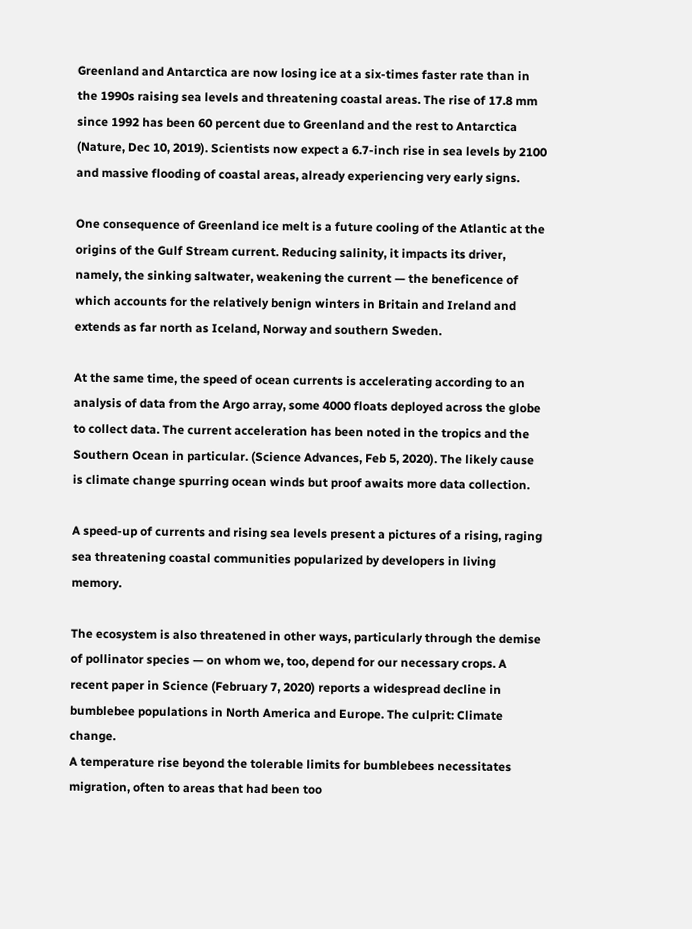Greenland and Antarctica are now losing ice at a six-times faster rate than in the 1990s raising sea levels and threatening coastal areas. The rise of 17.8 mm since 1992 has been 60 percent due to Greenland and the rest to Antarctica (Nature, Dec 10, 2019). Scientists now expect a 6.7-inch rise in sea levels by 2100 and massive flooding of coastal areas, already experiencing very early signs.

One consequence of Greenland ice melt is a future cooling of the Atlantic at the origins of the Gulf Stream current. Reducing salinity, it impacts its driver, namely, the sinking saltwater, weakening the current — the beneficence of which accounts for the relatively benign winters in Britain and Ireland and extends as far north as Iceland, Norway and southern Sweden.

At the same time, the speed of ocean currents is accelerating according to an analysis of data from the Argo array, some 4000 floats deployed across the globe to collect data. The current acceleration has been noted in the tropics and the Southern Ocean in particular. (Science Advances, Feb 5, 2020). The likely cause is climate change spurring ocean winds but proof awaits more data collection.

A speed-up of currents and rising sea levels present a pictures of a rising, raging sea threatening coastal communities popularized by developers in living memory.

The ecosystem is also threatened in other ways, particularly through the demise of pollinator species — on whom we, too, depend for our necessary crops. A recent paper in Science (February 7, 2020) reports a widespread decline in bumblebee populations in North America and Europe. The culprit: Climate change.
A temperature rise beyond the tolerable limits for bumblebees necessitates migration, often to areas that had been too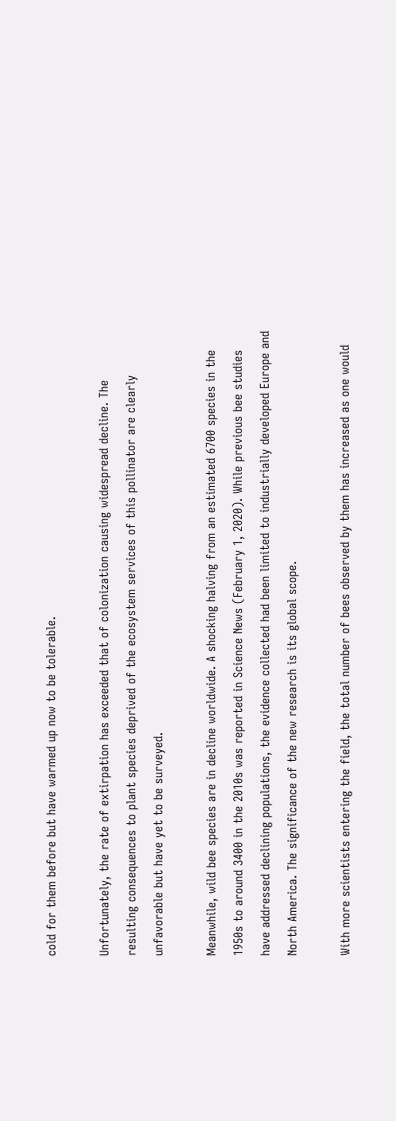cold for them before but have warmed up now to be tolerable.

Unfortunately, the rate of extirpation has exceeded that of colonization causing widespread decline. The resulting consequences to plant species deprived of the ecosystem services of this pollinator are clearly unfavorable but have yet to be surveyed.

Meanwhile, wild bee species are in decline worldwide. A shocking halving from an estimated 6700 species in the 1950s to around 3400 in the 2010s was reported in Science News (February 1, 2020). While previous bee studies have addressed declining populations, the evidence collected had been limited to industrially developed Europe and North America. The significance of the new research is its global scope.

With more scientists entering the field, the total number of bees observed by them has increased as one would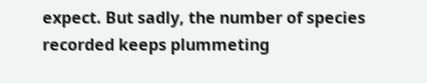expect. But sadly, the number of species recorded keeps plummeting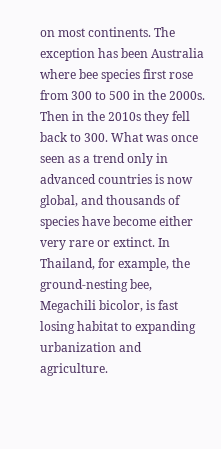on most continents. The exception has been Australia where bee species first rose from 300 to 500 in the 2000s. Then in the 2010s they fell back to 300. What was once seen as a trend only in advanced countries is now global, and thousands of species have become either very rare or extinct. In Thailand, for example, the ground-nesting bee, Megachili bicolor, is fast losing habitat to expanding urbanization and agriculture.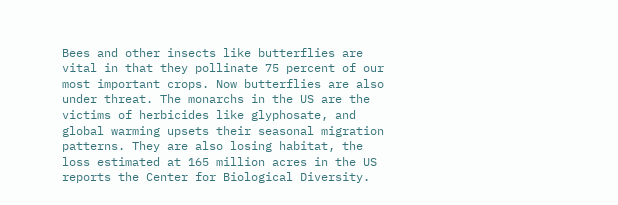Bees and other insects like butterflies are vital in that they pollinate 75 percent of our most important crops. Now butterflies are also under threat. The monarchs in the US are the victims of herbicides like glyphosate, and global warming upsets their seasonal migration patterns. They are also losing habitat, the loss estimated at 165 million acres in the US reports the Center for Biological Diversity.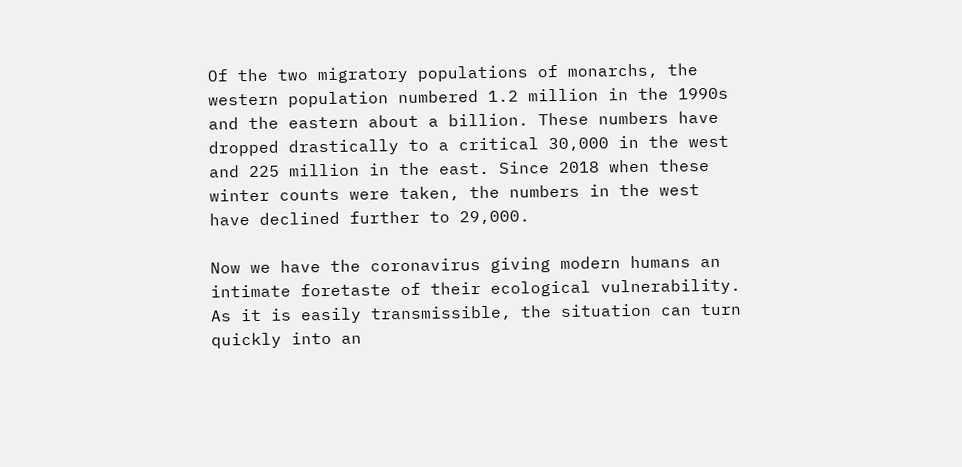Of the two migratory populations of monarchs, the western population numbered 1.2 million in the 1990s and the eastern about a billion. These numbers have dropped drastically to a critical 30,000 in the west and 225 million in the east. Since 2018 when these winter counts were taken, the numbers in the west have declined further to 29,000.

Now we have the coronavirus giving modern humans an intimate foretaste of their ecological vulnerability. As it is easily transmissible, the situation can turn quickly into an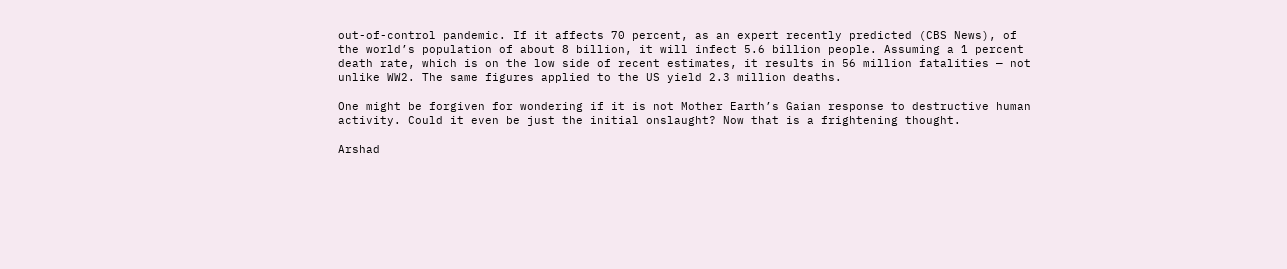out-of-control pandemic. If it affects 70 percent, as an expert recently predicted (CBS News), of the world’s population of about 8 billion, it will infect 5.6 billion people. Assuming a 1 percent death rate, which is on the low side of recent estimates, it results in 56 million fatalities — not unlike WW2. The same figures applied to the US yield 2.3 million deaths.

One might be forgiven for wondering if it is not Mother Earth’s Gaian response to destructive human activity. Could it even be just the initial onslaught? Now that is a frightening thought.

Arshad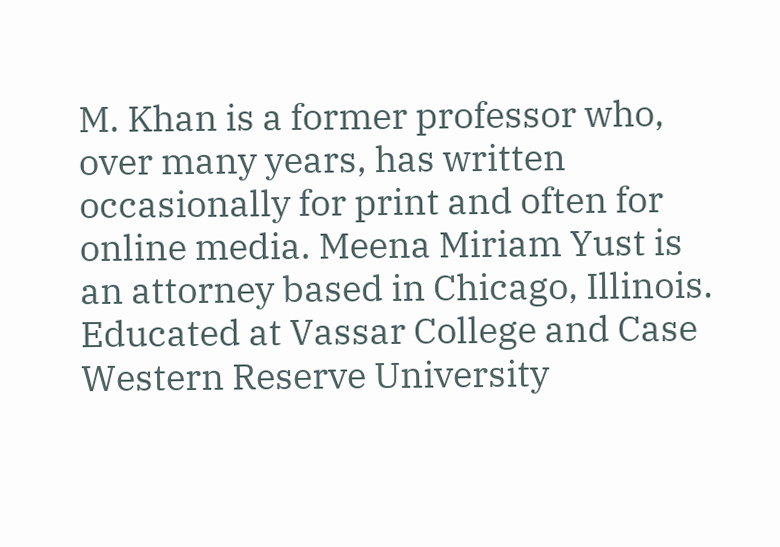M. Khan is a former professor who, over many years, has written occasionally for print and often for online media. Meena Miriam Yust is an attorney based in Chicago, Illinois. Educated at Vassar College and Case Western Reserve University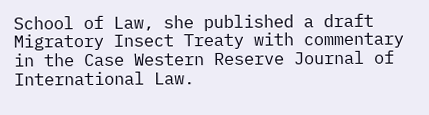School of Law, she published a draft Migratory Insect Treaty with commentary in the Case Western Reserve Journal of International Law.